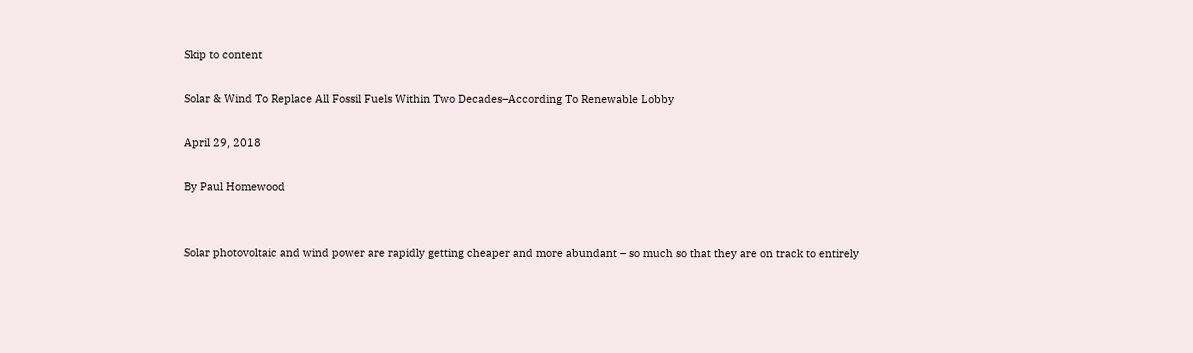Skip to content

Solar & Wind To Replace All Fossil Fuels Within Two Decades–According To Renewable Lobby

April 29, 2018

By Paul Homewood


Solar photovoltaic and wind power are rapidly getting cheaper and more abundant – so much so that they are on track to entirely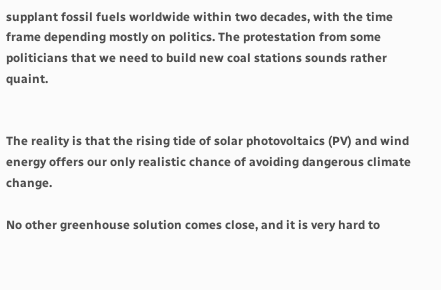supplant fossil fuels worldwide within two decades, with the time frame depending mostly on politics. The protestation from some politicians that we need to build new coal stations sounds rather quaint.


The reality is that the rising tide of solar photovoltaics (PV) and wind energy offers our only realistic chance of avoiding dangerous climate change.

No other greenhouse solution comes close, and it is very hard to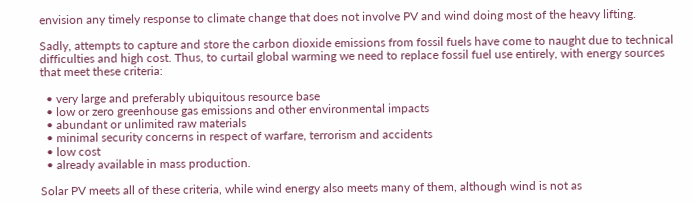envision any timely response to climate change that does not involve PV and wind doing most of the heavy lifting.

Sadly, attempts to capture and store the carbon dioxide emissions from fossil fuels have come to naught due to technical difficulties and high cost. Thus, to curtail global warming we need to replace fossil fuel use entirely, with energy sources that meet these criteria:

  • very large and preferably ubiquitous resource base
  • low or zero greenhouse gas emissions and other environmental impacts
  • abundant or unlimited raw materials
  • minimal security concerns in respect of warfare, terrorism and accidents
  • low cost
  • already available in mass production.

Solar PV meets all of these criteria, while wind energy also meets many of them, although wind is not as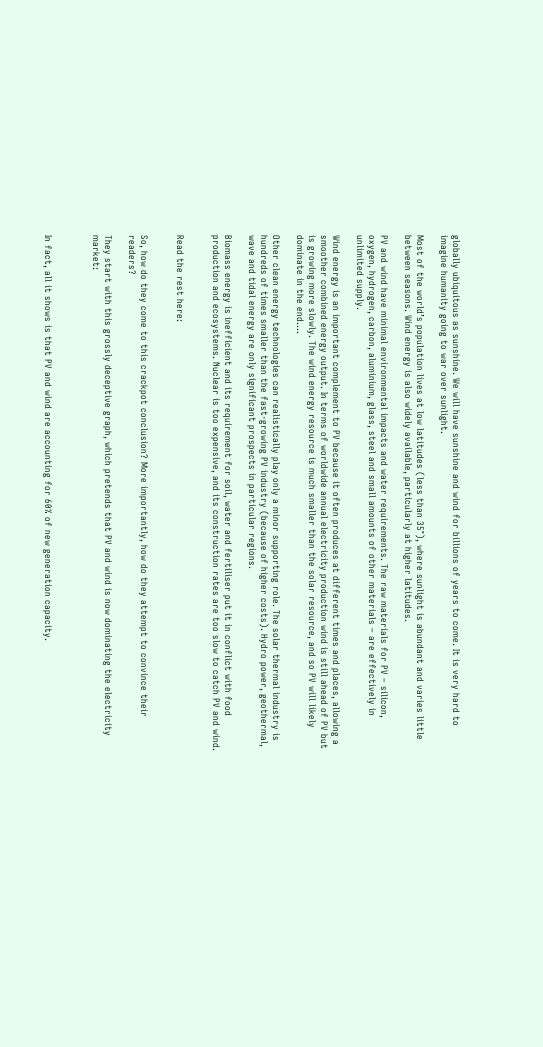globally ubiquitous as sunshine. We will have sunshine and wind for billions of years to come. It is very hard to imagine humanity going to war over sunlight.

Most of the world’s population lives at low latitudes (less than 35°), where sunlight is abundant and varies little between seasons. Wind energy is also widely available, particularly at higher latitudes.

PV and wind have minimal environmental impacts and water requirements. The raw materials for PV – silicon, oxygen, hydrogen, carbon, aluminium, glass, steel and small amounts of other materials – are effectively in unlimited supply.

Wind energy is an important complement to PV because it often produces at different times and places, allowing a smoother combined energy output. In terms of worldwide annual electricity production wind is still ahead of PV but is growing more slowly. The wind energy resource is much smaller than the solar resource, and so PV will likely dominate in the end….

Other clean energy technologies can realistically play only a minor supporting role. The solar thermal industry is hundreds of times smaller than the fast-growing PV industry (because of higher costs). Hydro power, geothermal, wave and tidal energy are only significant prospects in particular regions.

Biomass energy is inefficient and its requirement for soil, water and fertiliser put it in conflict with food production and ecosystems. Nuclear is too expensive, and its construction rates are too slow to catch PV and wind.


Read the rest here:


So, how do they come to this crackpot conclusion? More importantly, how do they attempt to convince their readers?

They start with this grossly deceptive graph, which pretends that PV and wind is now dominating the electricity market:



In fact, all it shows is that PV and wind are accounting for 60% of new generation capacity.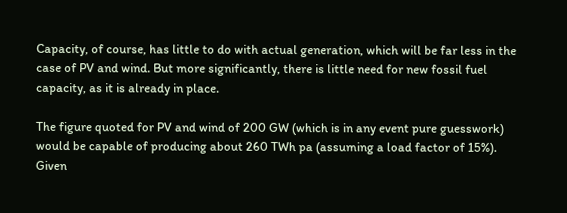Capacity, of course, has little to do with actual generation, which will be far less in the case of PV and wind. But more significantly, there is little need for new fossil fuel capacity, as it is already in place.

The figure quoted for PV and wind of 200 GW (which is in any event pure guesswork) would be capable of producing about 260 TWh pa (assuming a load factor of 15%). Given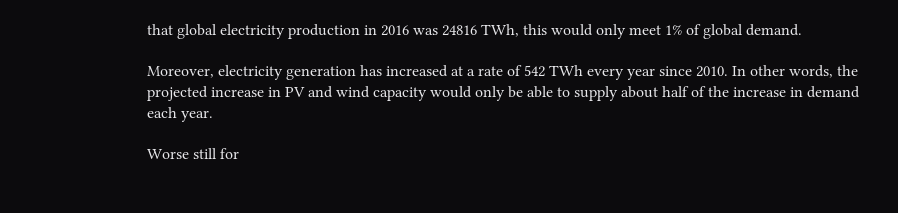that global electricity production in 2016 was 24816 TWh, this would only meet 1% of global demand.

Moreover, electricity generation has increased at a rate of 542 TWh every year since 2010. In other words, the projected increase in PV and wind capacity would only be able to supply about half of the increase in demand each year.

Worse still for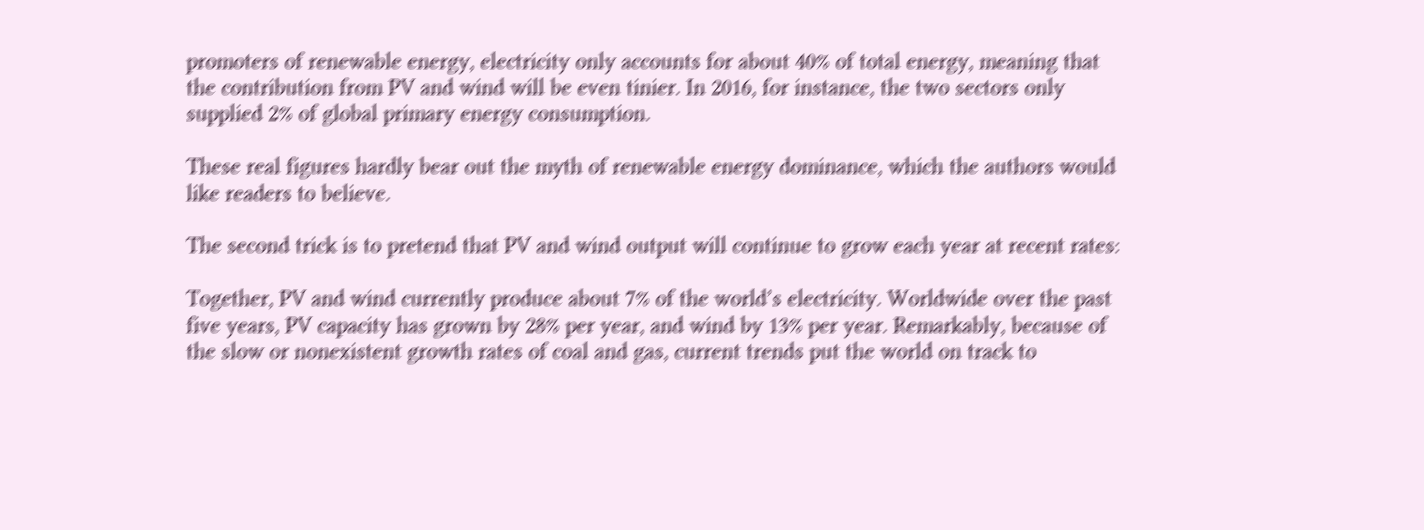promoters of renewable energy, electricity only accounts for about 40% of total energy, meaning that the contribution from PV and wind will be even tinier. In 2016, for instance, the two sectors only supplied 2% of global primary energy consumption.

These real figures hardly bear out the myth of renewable energy dominance, which the authors would like readers to believe.

The second trick is to pretend that PV and wind output will continue to grow each year at recent rates:

Together, PV and wind currently produce about 7% of the world’s electricity. Worldwide over the past five years, PV capacity has grown by 28% per year, and wind by 13% per year. Remarkably, because of the slow or nonexistent growth rates of coal and gas, current trends put the world on track to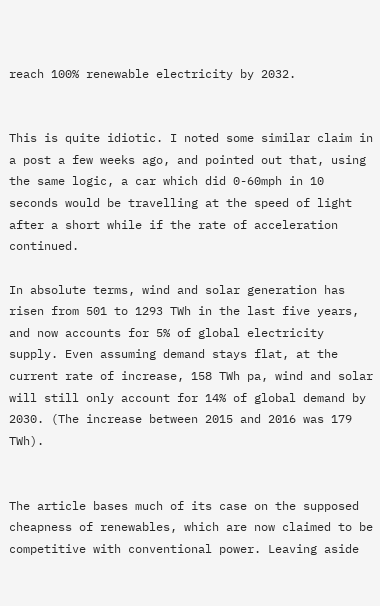reach 100% renewable electricity by 2032.


This is quite idiotic. I noted some similar claim in a post a few weeks ago, and pointed out that, using the same logic, a car which did 0-60mph in 10 seconds would be travelling at the speed of light after a short while if the rate of acceleration continued.

In absolute terms, wind and solar generation has risen from 501 to 1293 TWh in the last five years, and now accounts for 5% of global electricity supply. Even assuming demand stays flat, at the current rate of increase, 158 TWh pa, wind and solar will still only account for 14% of global demand by 2030. (The increase between 2015 and 2016 was 179 TWh).


The article bases much of its case on the supposed cheapness of renewables, which are now claimed to be competitive with conventional power. Leaving aside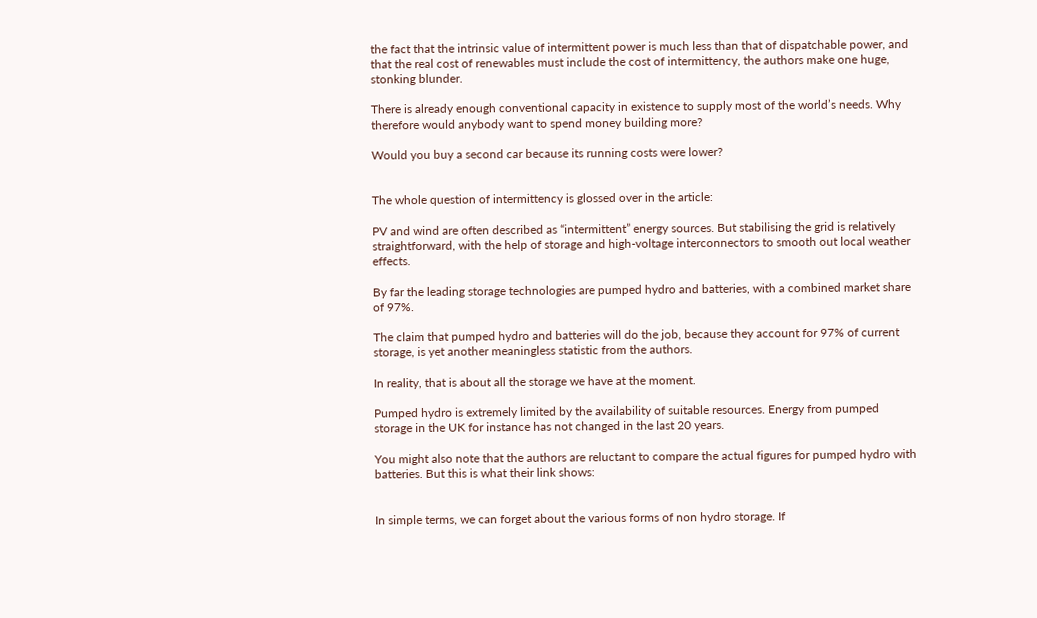the fact that the intrinsic value of intermittent power is much less than that of dispatchable power, and that the real cost of renewables must include the cost of intermittency, the authors make one huge, stonking blunder.

There is already enough conventional capacity in existence to supply most of the world’s needs. Why therefore would anybody want to spend money building more?

Would you buy a second car because its running costs were lower?


The whole question of intermittency is glossed over in the article:

PV and wind are often described as “intermittent” energy sources. But stabilising the grid is relatively straightforward, with the help of storage and high-voltage interconnectors to smooth out local weather effects.

By far the leading storage technologies are pumped hydro and batteries, with a combined market share of 97%.

The claim that pumped hydro and batteries will do the job, because they account for 97% of current storage, is yet another meaningless statistic from the authors.

In reality, that is about all the storage we have at the moment.

Pumped hydro is extremely limited by the availability of suitable resources. Energy from pumped storage in the UK for instance has not changed in the last 20 years.

You might also note that the authors are reluctant to compare the actual figures for pumped hydro with batteries. But this is what their link shows:


In simple terms, we can forget about the various forms of non hydro storage. If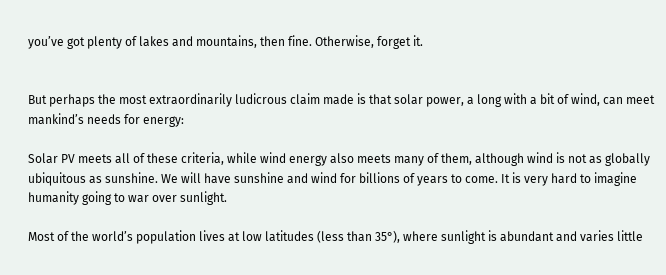you’ve got plenty of lakes and mountains, then fine. Otherwise, forget it.


But perhaps the most extraordinarily ludicrous claim made is that solar power, a long with a bit of wind, can meet mankind’s needs for energy:

Solar PV meets all of these criteria, while wind energy also meets many of them, although wind is not as globally ubiquitous as sunshine. We will have sunshine and wind for billions of years to come. It is very hard to imagine humanity going to war over sunlight.

Most of the world’s population lives at low latitudes (less than 35°), where sunlight is abundant and varies little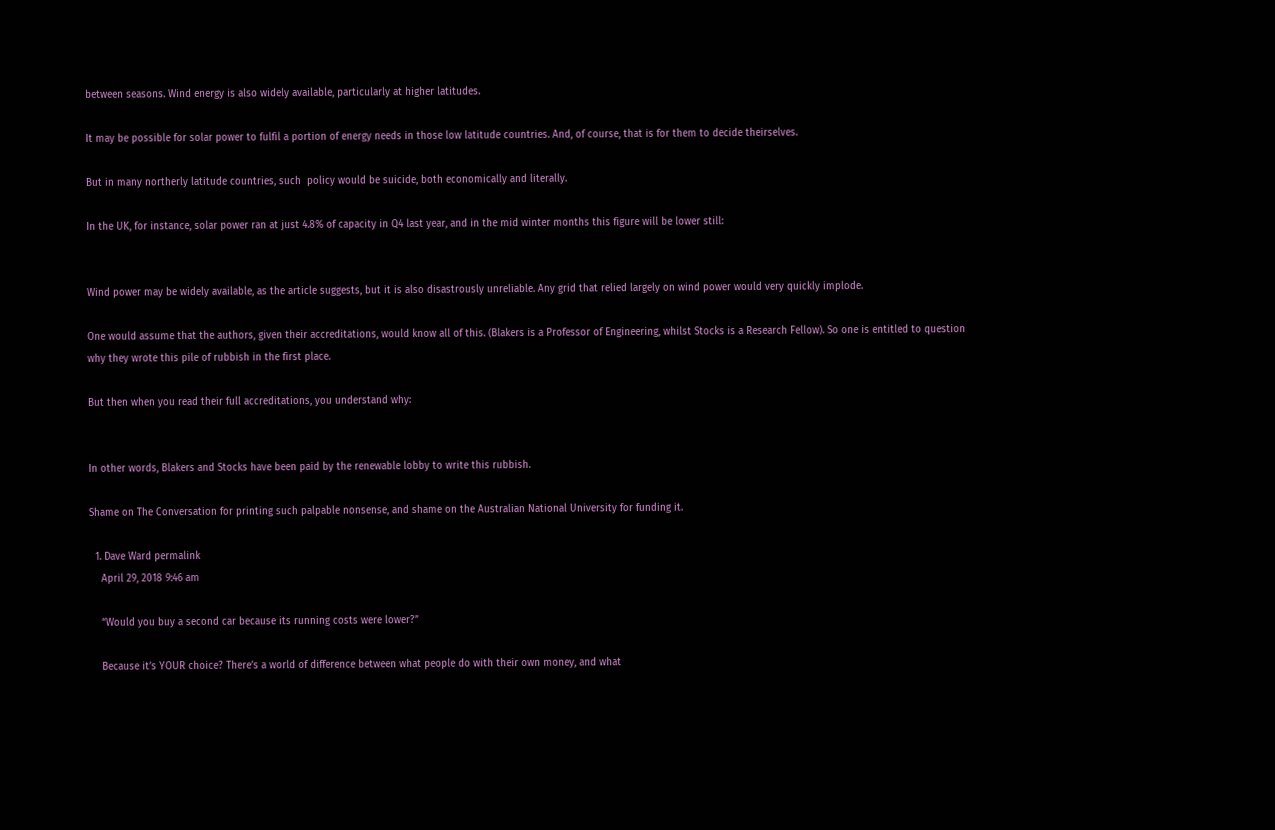between seasons. Wind energy is also widely available, particularly at higher latitudes.

It may be possible for solar power to fulfil a portion of energy needs in those low latitude countries. And, of course, that is for them to decide theirselves.

But in many northerly latitude countries, such  policy would be suicide, both economically and literally.

In the UK, for instance, solar power ran at just 4.8% of capacity in Q4 last year, and in the mid winter months this figure will be lower still:


Wind power may be widely available, as the article suggests, but it is also disastrously unreliable. Any grid that relied largely on wind power would very quickly implode.

One would assume that the authors, given their accreditations, would know all of this. (Blakers is a Professor of Engineering, whilst Stocks is a Research Fellow). So one is entitled to question why they wrote this pile of rubbish in the first place.

But then when you read their full accreditations, you understand why:


In other words, Blakers and Stocks have been paid by the renewable lobby to write this rubbish.

Shame on The Conversation for printing such palpable nonsense, and shame on the Australian National University for funding it.

  1. Dave Ward permalink
    April 29, 2018 9:46 am

    “Would you buy a second car because its running costs were lower?”

    Because it’s YOUR choice? There’s a world of difference between what people do with their own money, and what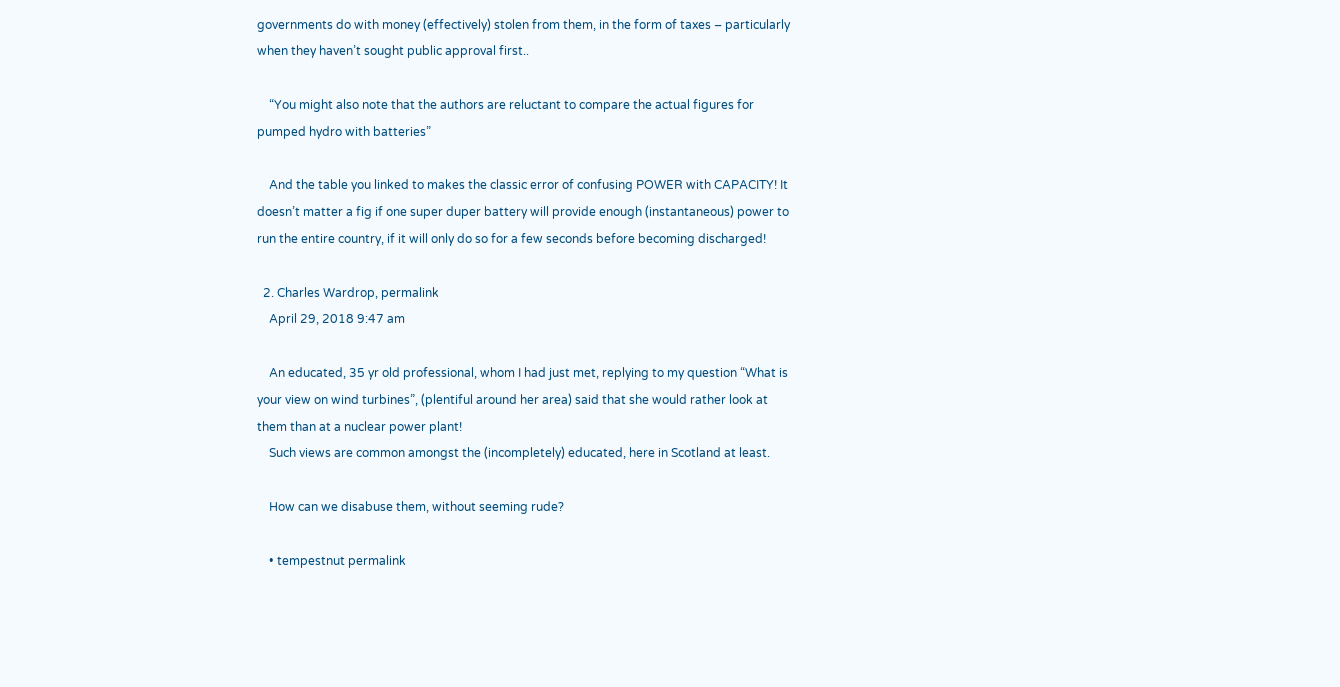governments do with money (effectively) stolen from them, in the form of taxes – particularly when they haven’t sought public approval first..

    “You might also note that the authors are reluctant to compare the actual figures for pumped hydro with batteries”

    And the table you linked to makes the classic error of confusing POWER with CAPACITY! It doesn’t matter a fig if one super duper battery will provide enough (instantaneous) power to run the entire country, if it will only do so for a few seconds before becoming discharged!

  2. Charles Wardrop, permalink
    April 29, 2018 9:47 am

    An educated, 35 yr old professional, whom I had just met, replying to my question “What is your view on wind turbines”, (plentiful around her area) said that she would rather look at them than at a nuclear power plant!
    Such views are common amongst the (incompletely) educated, here in Scotland at least.

    How can we disabuse them, without seeming rude?

    • tempestnut permalink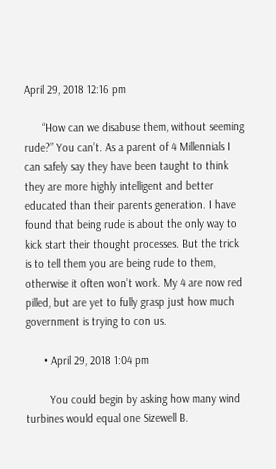April 29, 2018 12:16 pm

      “How can we disabuse them, without seeming rude?” You can’t. As a parent of 4 Millennials I can safely say they have been taught to think they are more highly intelligent and better educated than their parents generation. I have found that being rude is about the only way to kick start their thought processes. But the trick is to tell them you are being rude to them, otherwise it often won’t work. My 4 are now red pilled, but are yet to fully grasp just how much government is trying to con us.

      • April 29, 2018 1:04 pm

        You could begin by asking how many wind turbines would equal one Sizewell B.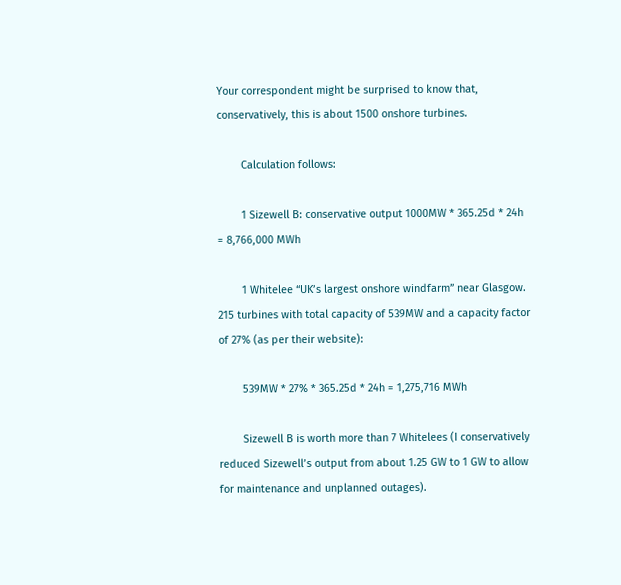Your correspondent might be surprised to know that, conservatively, this is about 1500 onshore turbines.

        Calculation follows:

        1 Sizewell B: conservative output 1000MW * 365.25d * 24h = 8,766,000 MWh

        1 Whitelee “UK’s largest onshore windfarm” near Glasgow. 215 turbines with total capacity of 539MW and a capacity factor of 27% (as per their website):

        539MW * 27% * 365.25d * 24h = 1,275,716 MWh

        Sizewell B is worth more than 7 Whitelees (I conservatively reduced Sizewell’s output from about 1.25 GW to 1 GW to allow for maintenance and unplanned outages).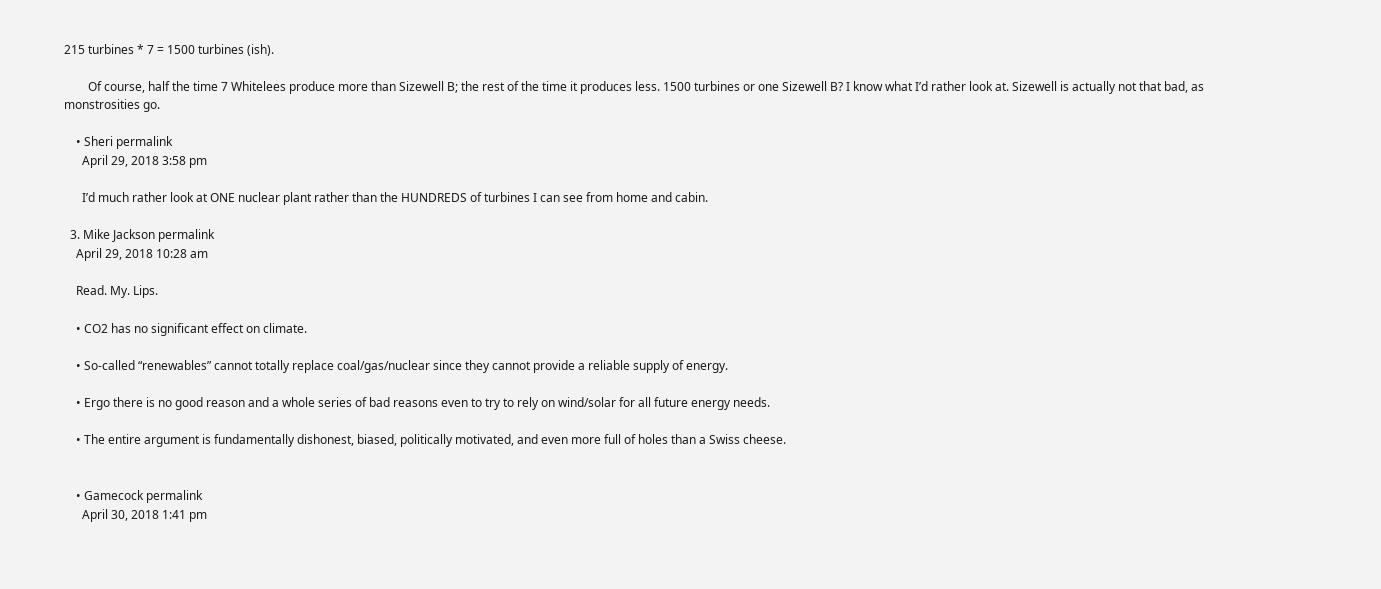215 turbines * 7 = 1500 turbines (ish).

        Of course, half the time 7 Whitelees produce more than Sizewell B; the rest of the time it produces less. 1500 turbines or one Sizewell B? I know what I’d rather look at. Sizewell is actually not that bad, as monstrosities go.

    • Sheri permalink
      April 29, 2018 3:58 pm

      I’d much rather look at ONE nuclear plant rather than the HUNDREDS of turbines I can see from home and cabin.

  3. Mike Jackson permalink
    April 29, 2018 10:28 am

    Read. My. Lips.

    • CO2 has no significant effect on climate.

    • So-called “renewables” cannot totally replace coal/gas/nuclear since they cannot provide a reliable supply of energy.

    • Ergo there is no good reason and a whole series of bad reasons even to try to rely on wind/solar for all future energy needs.

    • The entire argument is fundamentally dishonest, biased, politically motivated, and even more full of holes than a Swiss cheese.


    • Gamecock permalink
      April 30, 2018 1:41 pm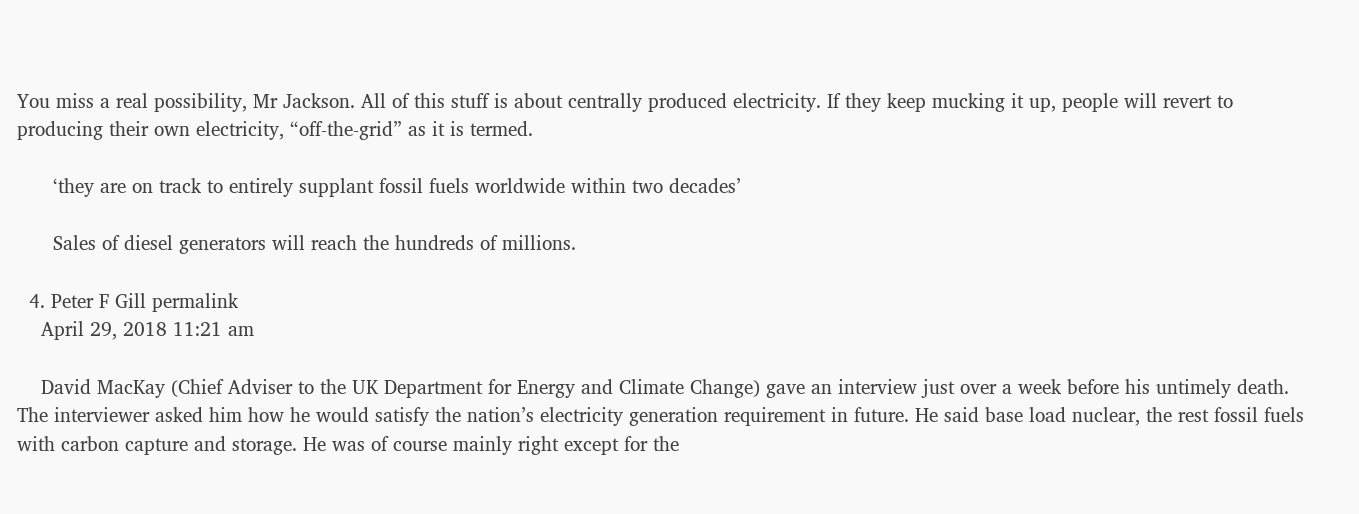You miss a real possibility, Mr Jackson. All of this stuff is about centrally produced electricity. If they keep mucking it up, people will revert to producing their own electricity, “off-the-grid” as it is termed.

      ‘they are on track to entirely supplant fossil fuels worldwide within two decades’

      Sales of diesel generators will reach the hundreds of millions.

  4. Peter F Gill permalink
    April 29, 2018 11:21 am

    David MacKay (Chief Adviser to the UK Department for Energy and Climate Change) gave an interview just over a week before his untimely death. The interviewer asked him how he would satisfy the nation’s electricity generation requirement in future. He said base load nuclear, the rest fossil fuels with carbon capture and storage. He was of course mainly right except for the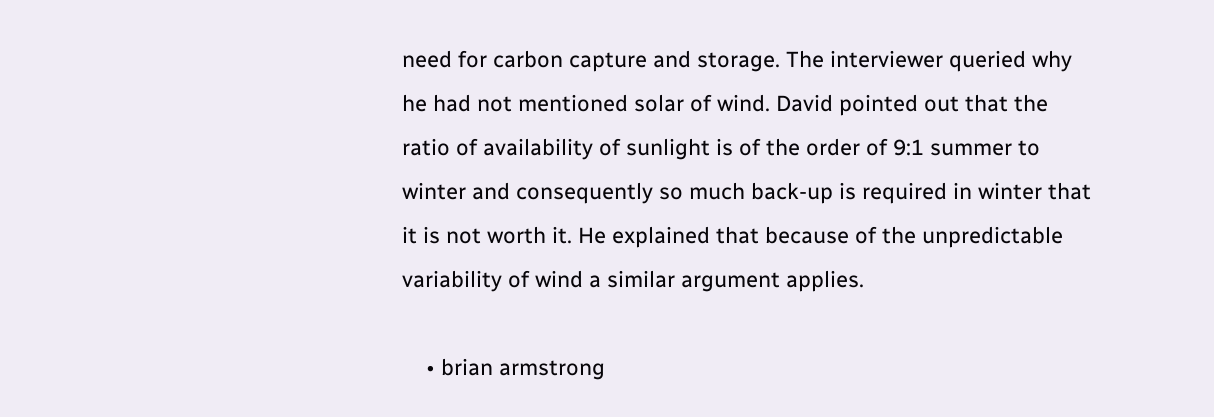need for carbon capture and storage. The interviewer queried why he had not mentioned solar of wind. David pointed out that the ratio of availability of sunlight is of the order of 9:1 summer to winter and consequently so much back-up is required in winter that it is not worth it. He explained that because of the unpredictable variability of wind a similar argument applies.

    • brian armstrong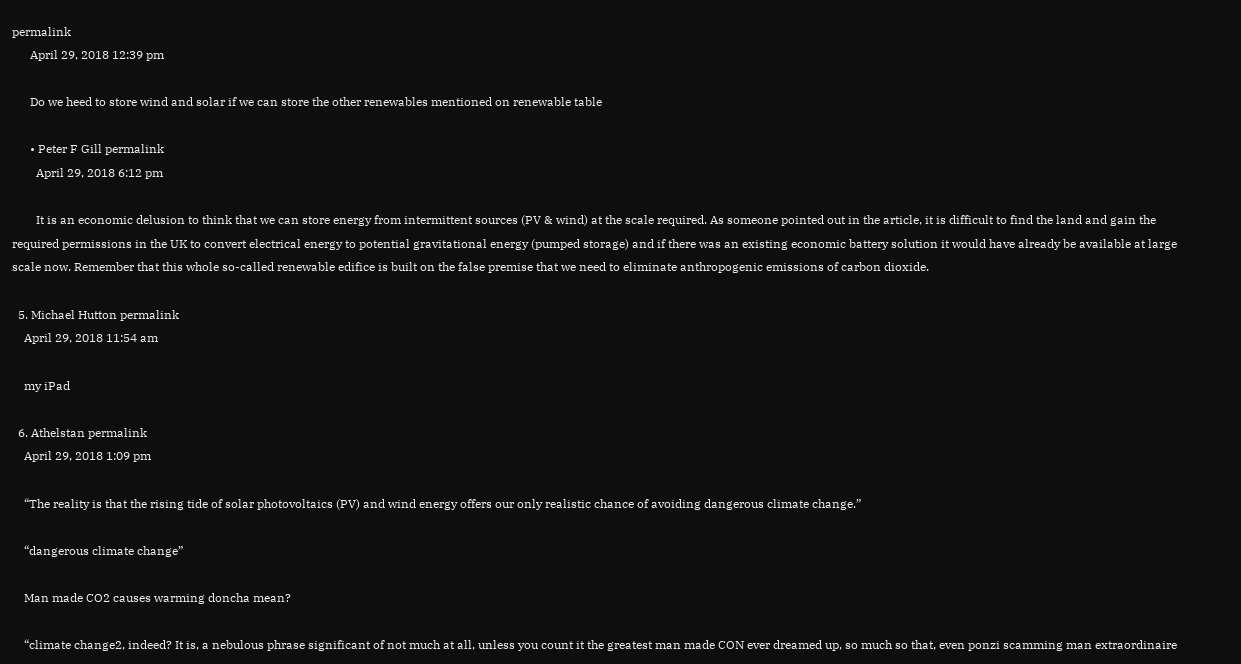permalink
      April 29, 2018 12:39 pm

      Do we heed to store wind and solar if we can store the other renewables mentioned on renewable table

      • Peter F Gill permalink
        April 29, 2018 6:12 pm

        It is an economic delusion to think that we can store energy from intermittent sources (PV & wind) at the scale required. As someone pointed out in the article, it is difficult to find the land and gain the required permissions in the UK to convert electrical energy to potential gravitational energy (pumped storage) and if there was an existing economic battery solution it would have already be available at large scale now. Remember that this whole so-called renewable edifice is built on the false premise that we need to eliminate anthropogenic emissions of carbon dioxide.

  5. Michael Hutton permalink
    April 29, 2018 11:54 am

    my iPad

  6. Athelstan permalink
    April 29, 2018 1:09 pm

    “The reality is that the rising tide of solar photovoltaics (PV) and wind energy offers our only realistic chance of avoiding dangerous climate change.”

    “dangerous climate change”

    Man made CO2 causes warming doncha mean?

    “climate change2, indeed? It is, a nebulous phrase significant of not much at all, unless you count it the greatest man made CON ever dreamed up, so much so that, even ponzi scamming man extraordinaire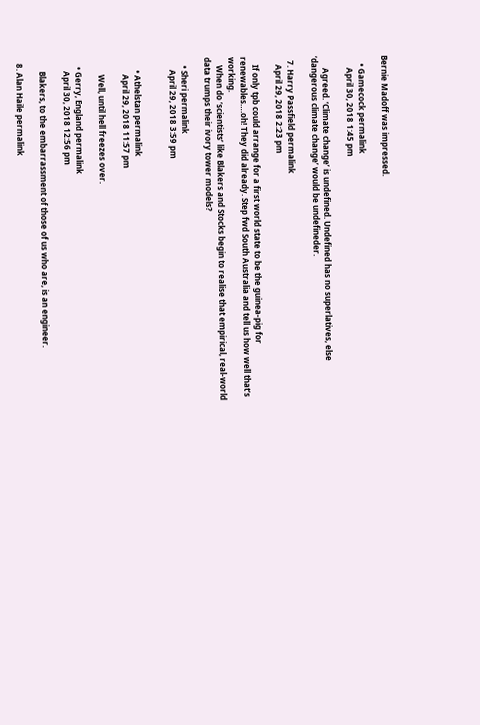Bernie Madoff was impressed.

    • Gamecock permalink
      April 30, 2018 1:45 pm

      Agreed. ‘Climate change’ is undefined. Undefined has no superlatives, else ‘dangerous climate change’ would be undefineder.

  7. Harry Passfield permalink
    April 29, 2018 2:23 pm

    If only tpb could arrange for a first world state to be the guinea-pig for renewables….oh! They did already. Step fwd South Australia and tell us how well that’s working.
    When do ‘scientists’ like Blakers and Stocks begin to realise that empirical, real-world data trumps their ivory tower models?

    • Sheri permalink
      April 29, 2018 3:59 pm


      • Athelstan permalink
        April 29, 2018 11:57 pm

        Well, until hell freezes over.

    • Gerry, England permalink
      April 30, 2018 12:56 pm

      Blakers, to the embarrassment of those of us who are, is an engineer.

  8. Alan Haile permalink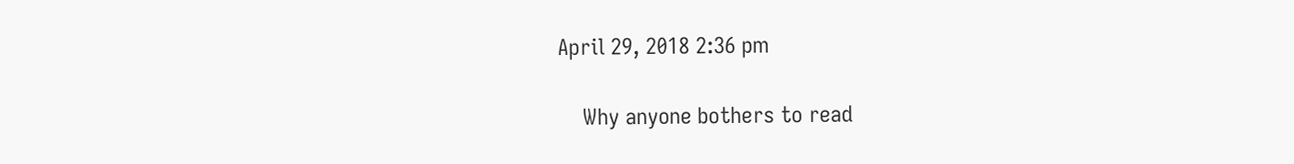April 29, 2018 2:36 pm

    Why anyone bothers to read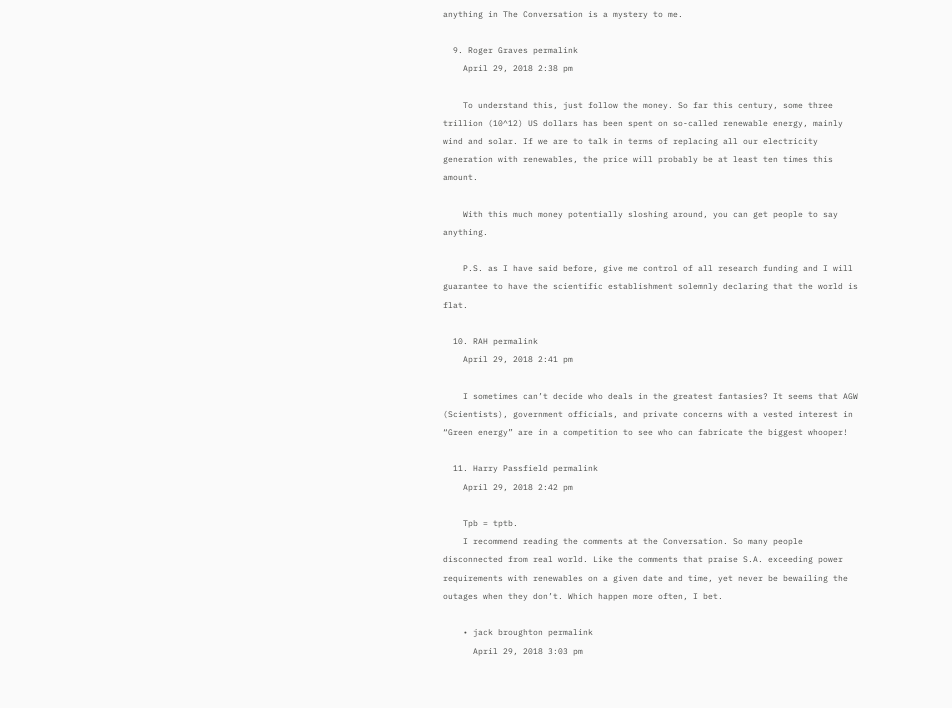anything in The Conversation is a mystery to me.

  9. Roger Graves permalink
    April 29, 2018 2:38 pm

    To understand this, just follow the money. So far this century, some three trillion (10^12) US dollars has been spent on so-called renewable energy, mainly wind and solar. If we are to talk in terms of replacing all our electricity generation with renewables, the price will probably be at least ten times this amount.

    With this much money potentially sloshing around, you can get people to say anything.

    P.S. as I have said before, give me control of all research funding and I will guarantee to have the scientific establishment solemnly declaring that the world is flat.

  10. RAH permalink
    April 29, 2018 2:41 pm

    I sometimes can’t decide who deals in the greatest fantasies? It seems that AGW (Scientists), government officials, and private concerns with a vested interest in “Green energy” are in a competition to see who can fabricate the biggest whooper!

  11. Harry Passfield permalink
    April 29, 2018 2:42 pm

    Tpb = tptb.
    I recommend reading the comments at the Conversation. So many people disconnected from real world. Like the comments that praise S.A. exceeding power requirements with renewables on a given date and time, yet never be bewailing the outages when they don’t. Which happen more often, I bet.

    • jack broughton permalink
      April 29, 2018 3:03 pm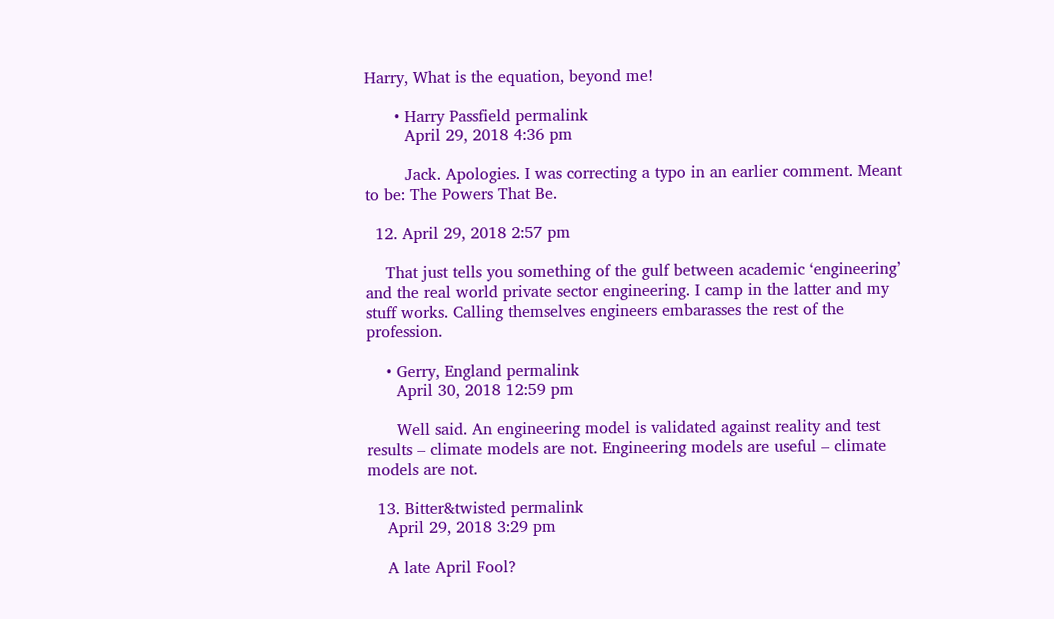Harry, What is the equation, beyond me!

      • Harry Passfield permalink
        April 29, 2018 4:36 pm

        Jack. Apologies. I was correcting a typo in an earlier comment. Meant to be: The Powers That Be.

  12. April 29, 2018 2:57 pm

    That just tells you something of the gulf between academic ‘engineering’ and the real world private sector engineering. I camp in the latter and my stuff works. Calling themselves engineers embarasses the rest of the profession.

    • Gerry, England permalink
      April 30, 2018 12:59 pm

      Well said. An engineering model is validated against reality and test results – climate models are not. Engineering models are useful – climate models are not.

  13. Bitter&twisted permalink
    April 29, 2018 3:29 pm

    A late April Fool?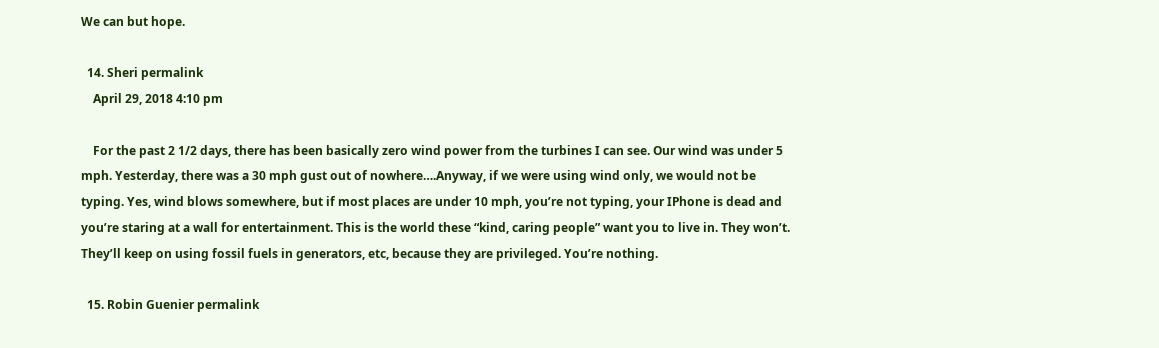We can but hope.

  14. Sheri permalink
    April 29, 2018 4:10 pm

    For the past 2 1/2 days, there has been basically zero wind power from the turbines I can see. Our wind was under 5 mph. Yesterday, there was a 30 mph gust out of nowhere….Anyway, if we were using wind only, we would not be typing. Yes, wind blows somewhere, but if most places are under 10 mph, you’re not typing, your IPhone is dead and you’re staring at a wall for entertainment. This is the world these “kind, caring people” want you to live in. They won’t. They’ll keep on using fossil fuels in generators, etc, because they are privileged. You’re nothing.

  15. Robin Guenier permalink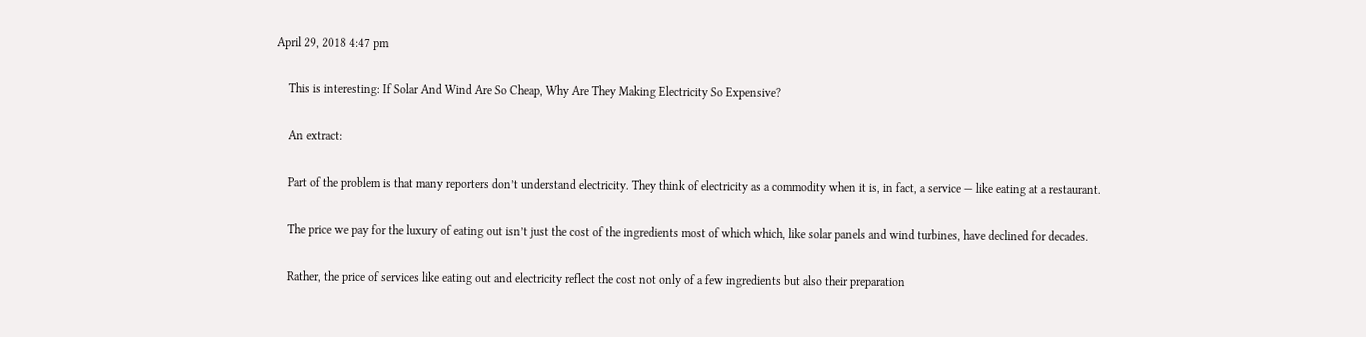April 29, 2018 4:47 pm

    This is interesting: If Solar And Wind Are So Cheap, Why Are They Making Electricity So Expensive?

    An extract:

    Part of the problem is that many reporters don’t understand electricity. They think of electricity as a commodity when it is, in fact, a service — like eating at a restaurant.

    The price we pay for the luxury of eating out isn’t just the cost of the ingredients most of which which, like solar panels and wind turbines, have declined for decades.

    Rather, the price of services like eating out and electricity reflect the cost not only of a few ingredients but also their preparation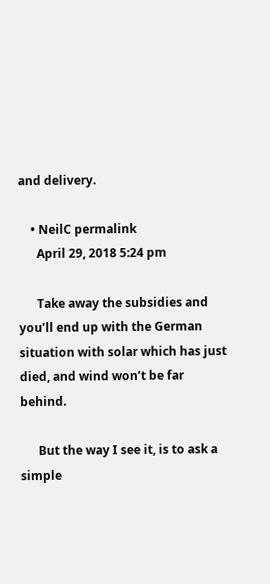and delivery.

    • NeilC permalink
      April 29, 2018 5:24 pm

      Take away the subsidies and you’ll end up with the German situation with solar which has just died, and wind won’t be far behind.

      But the way I see it, is to ask a simple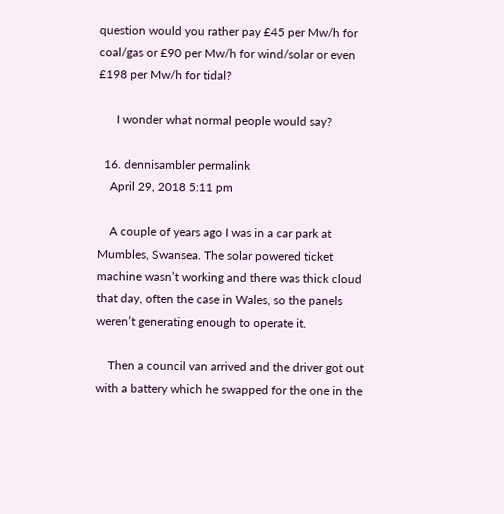question would you rather pay £45 per Mw/h for coal/gas or £90 per Mw/h for wind/solar or even £198 per Mw/h for tidal?

      I wonder what normal people would say?

  16. dennisambler permalink
    April 29, 2018 5:11 pm

    A couple of years ago I was in a car park at Mumbles, Swansea. The solar powered ticket machine wasn’t working and there was thick cloud that day, often the case in Wales, so the panels weren’t generating enough to operate it.

    Then a council van arrived and the driver got out with a battery which he swapped for the one in the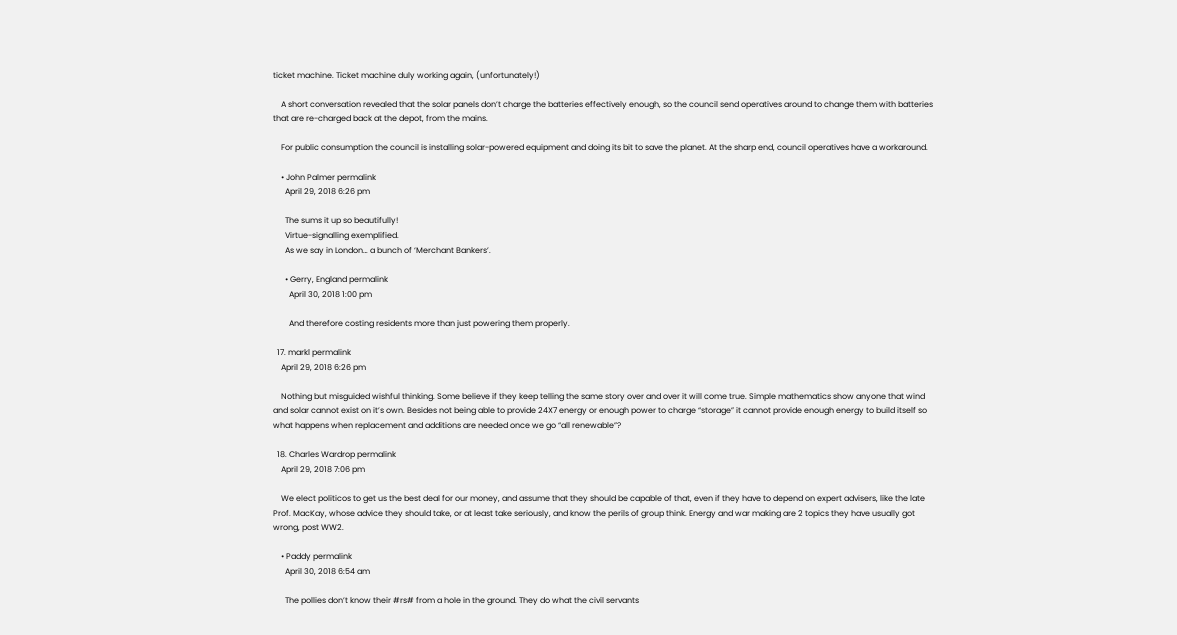ticket machine. Ticket machine duly working again, (unfortunately!)

    A short conversation revealed that the solar panels don’t charge the batteries effectively enough, so the council send operatives around to change them with batteries that are re-charged back at the depot, from the mains.

    For public consumption the council is installing solar-powered equipment and doing its bit to save the planet. At the sharp end, council operatives have a workaround.

    • John Palmer permalink
      April 29, 2018 6:26 pm

      The sums it up so beautifully!
      Virtue-signalling exemplified.
      As we say in London… a bunch of ‘Merchant Bankers’.

      • Gerry, England permalink
        April 30, 2018 1:00 pm

        And therefore costing residents more than just powering them properly.

  17. markl permalink
    April 29, 2018 6:26 pm

    Nothing but misguided wishful thinking. Some believe if they keep telling the same story over and over it will come true. Simple mathematics show anyone that wind and solar cannot exist on it’s own. Besides not being able to provide 24X7 energy or enough power to charge “storage” it cannot provide enough energy to build itself so what happens when replacement and additions are needed once we go “all renewable”?

  18. Charles Wardrop permalink
    April 29, 2018 7:06 pm

    We elect politicos to get us the best deal for our money, and assume that they should be capable of that, even if they have to depend on expert advisers, like the late Prof. MacKay, whose advice they should take, or at least take seriously, and know the perils of group think. Energy and war making are 2 topics they have usually got wrong, post WW2.

    • Paddy permalink
      April 30, 2018 6:54 am

      The pollies don’t know their #rs# from a hole in the ground. They do what the civil servants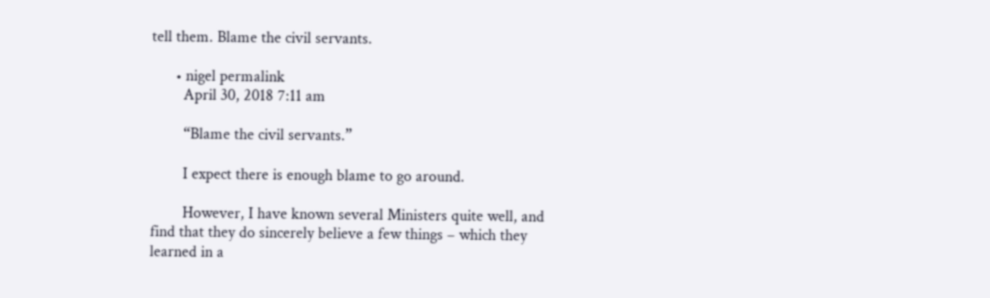tell them. Blame the civil servants.

      • nigel permalink
        April 30, 2018 7:11 am

        “Blame the civil servants.”

        I expect there is enough blame to go around.

        However, I have known several Ministers quite well, and find that they do sincerely believe a few things – which they learned in a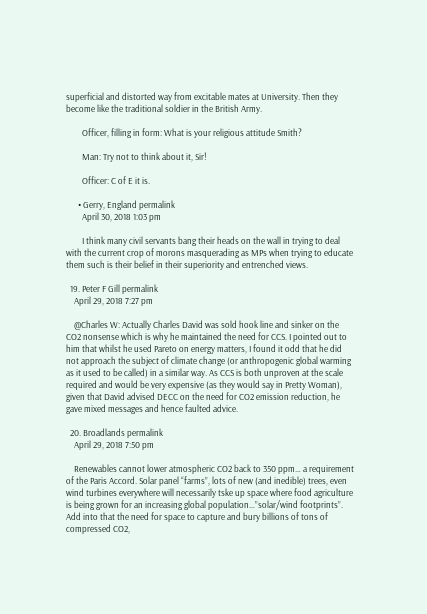superficial and distorted way from excitable mates at University. Then they become like the traditional soldier in the British Army.

        Officer, filling in form: What is your religious attitude Smith?

        Man: Try not to think about it, Sir!

        Officer: C of E it is.

      • Gerry, England permalink
        April 30, 2018 1:03 pm

        I think many civil servants bang their heads on the wall in trying to deal with the current crop of morons masquerading as MPs when trying to educate them such is their belief in their superiority and entrenched views.

  19. Peter F Gill permalink
    April 29, 2018 7:27 pm

    @Charles W: Actually Charles David was sold hook line and sinker on the CO2 nonsense which is why he maintained the need for CCS. I pointed out to him that whilst he used Pareto on energy matters, I found it odd that he did not approach the subject of climate change (or anthropogenic global warming as it used to be called) in a similar way. As CCS is both unproven at the scale required and would be very expensive (as they would say in Pretty Woman), given that David advised DECC on the need for CO2 emission reduction, he gave mixed messages and hence faulted advice.

  20. Broadlands permalink
    April 29, 2018 7:50 pm

    Renewables cannot lower atmospheric CO2 back to 350 ppm… a requirement of the Paris Accord. Solar panel “farms”, lots of new (and inedible) trees, even wind turbines everywhere will necessarily tske up space where food agriculture is being grown for an increasing global population…”solar/wind footprints”. Add into that the need for space to capture and bury billions of tons of compressed CO2,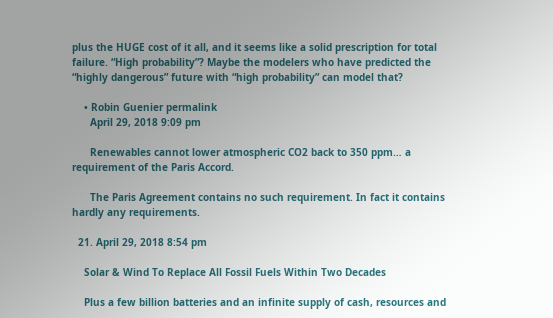plus the HUGE cost of it all, and it seems like a solid prescription for total failure. “High probability”? Maybe the modelers who have predicted the “highly dangerous” future with “high probability” can model that?

    • Robin Guenier permalink
      April 29, 2018 9:09 pm

      Renewables cannot lower atmospheric CO2 back to 350 ppm… a requirement of the Paris Accord.

      The Paris Agreement contains no such requirement. In fact it contains hardly any requirements.

  21. April 29, 2018 8:54 pm

    Solar & Wind To Replace All Fossil Fuels Within Two Decades

    Plus a few billion batteries and an infinite supply of cash, resources and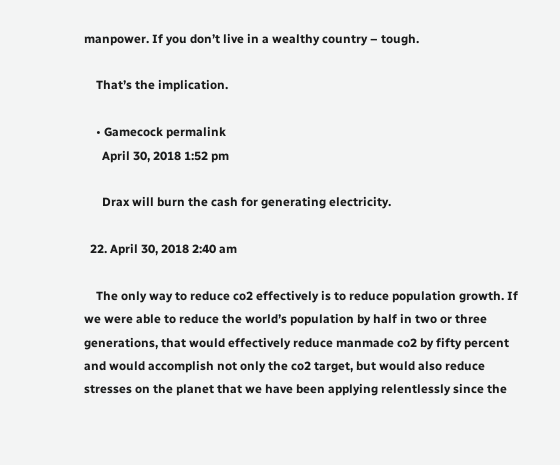manpower. If you don’t live in a wealthy country – tough.

    That’s the implication.

    • Gamecock permalink
      April 30, 2018 1:52 pm

      Drax will burn the cash for generating electricity.

  22. April 30, 2018 2:40 am

    The only way to reduce co2 effectively is to reduce population growth. If we were able to reduce the world’s population by half in two or three generations, that would effectively reduce manmade co2 by fifty percent and would accomplish not only the co2 target, but would also reduce stresses on the planet that we have been applying relentlessly since the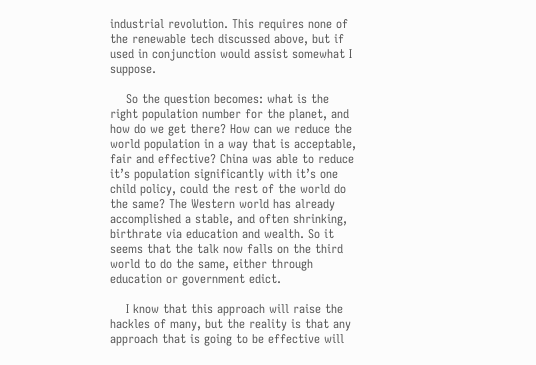industrial revolution. This requires none of the renewable tech discussed above, but if used in conjunction would assist somewhat I suppose.

    So the question becomes: what is the right population number for the planet, and how do we get there? How can we reduce the world population in a way that is acceptable, fair and effective? China was able to reduce it’s population significantly with it’s one child policy, could the rest of the world do the same? The Western world has already accomplished a stable, and often shrinking, birthrate via education and wealth. So it seems that the talk now falls on the third world to do the same, either through education or government edict.

    I know that this approach will raise the hackles of many, but the reality is that any approach that is going to be effective will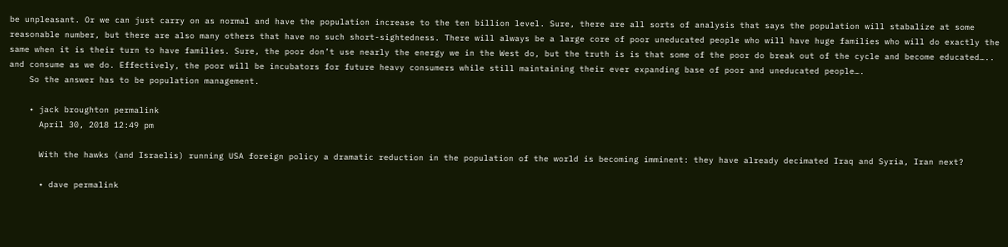be unpleasant. Or we can just carry on as normal and have the population increase to the ten billion level. Sure, there are all sorts of analysis that says the population will stabalize at some reasonable number, but there are also many others that have no such short-sightedness. There will always be a large core of poor uneducated people who will have huge families who will do exactly the same when it is their turn to have families. Sure, the poor don’t use nearly the energy we in the West do, but the truth is is that some of the poor do break out of the cycle and become educated….. and consume as we do. Effectively, the poor will be incubators for future heavy consumers while still maintaining their ever expanding base of poor and uneducated people….
    So the answer has to be population management.

    • jack broughton permalink
      April 30, 2018 12:49 pm

      With the hawks (and Israelis) running USA foreign policy a dramatic reduction in the population of the world is becoming imminent: they have already decimated Iraq and Syria, Iran next?

      • dave permalink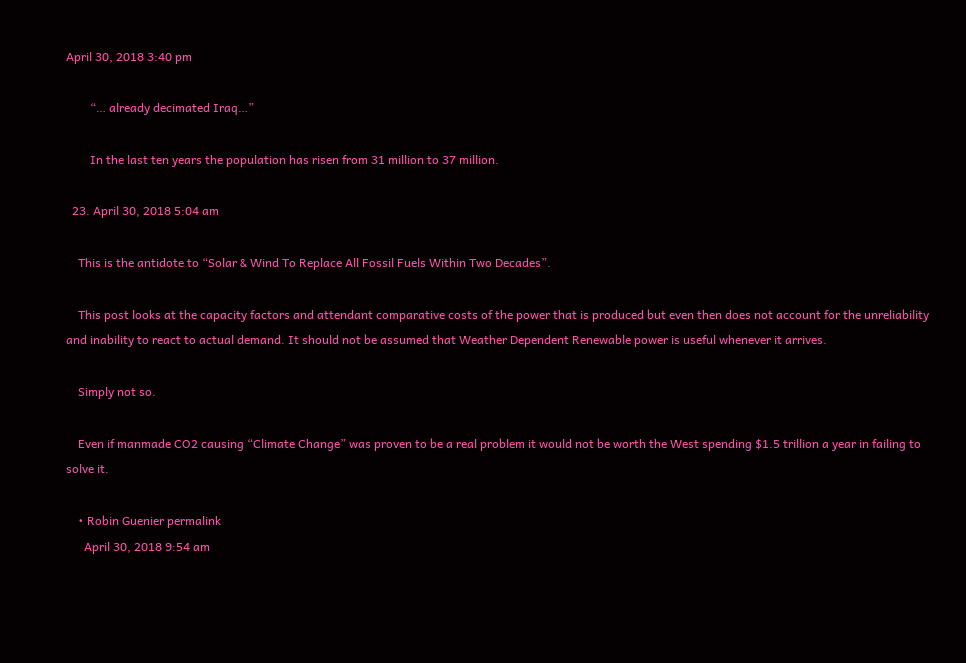April 30, 2018 3:40 pm

        “… already decimated Iraq…”

        In the last ten years the population has risen from 31 million to 37 million.

  23. April 30, 2018 5:04 am

    This is the antidote to “Solar & Wind To Replace All Fossil Fuels Within Two Decades”.

    This post looks at the capacity factors and attendant comparative costs of the power that is produced but even then does not account for the unreliability and inability to react to actual demand. It should not be assumed that Weather Dependent Renewable power is useful whenever it arrives.

    Simply not so.

    Even if manmade CO2 causing “Climate Change” was proven to be a real problem it would not be worth the West spending $1.5 trillion a year in failing to solve it.

    • Robin Guenier permalink
      April 30, 2018 9:54 am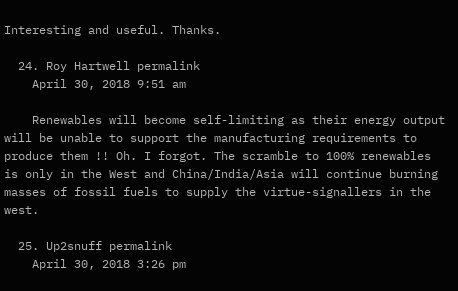Interesting and useful. Thanks.

  24. Roy Hartwell permalink
    April 30, 2018 9:51 am

    Renewables will become self-limiting as their energy output will be unable to support the manufacturing requirements to produce them !! Oh. I forgot. The scramble to 100% renewables is only in the West and China/India/Asia will continue burning masses of fossil fuels to supply the virtue-signallers in the west.

  25. Up2snuff permalink
    April 30, 2018 3:26 pm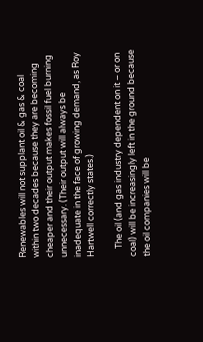Renewables will not supplant oil & gas & coal within two decades because they are becoming cheaper and their output makes fossil fuel burning unnecessary. (Their output will always be inadequate in the face of growing demand, as Roy Hartwell correctly states.)

    The oil (and gas industry dependent on it – or on coal) will be increasingly left in the ground because the oil companies will be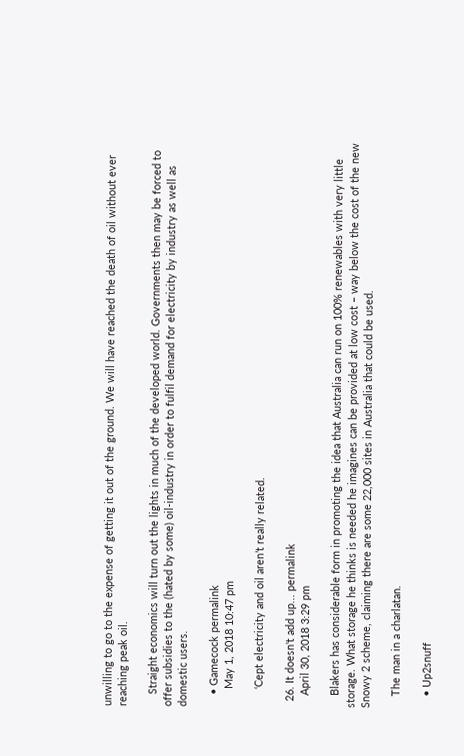unwilling to go to the expense of getting it out of the ground. We will have reached the death of oil without ever reaching peak oil.

    Straight economics will turn out the lights in much of the developed world. Governments then may be forced to offer subsidies to the (hated by some) oil-industry in order to fulfil demand for electricity by industry as well as domestic users.

    • Gamecock permalink
      May 1, 2018 10:47 pm

      ‘Cept electricity and oil aren’t really related.

  26. It doesn't add up... permalink
    April 30, 2018 3:29 pm

    Blakers has considerable form in promoting the idea that Australia can run on 100% renewables with very little storage. What storage he thinks is needed he imagines can be provided at low cost – way below the cost of the new Snowy 2 scheme, claiming there are some 22,000 sites in Australia that could be used.

    The man in a charlatan.

    • Up2snuff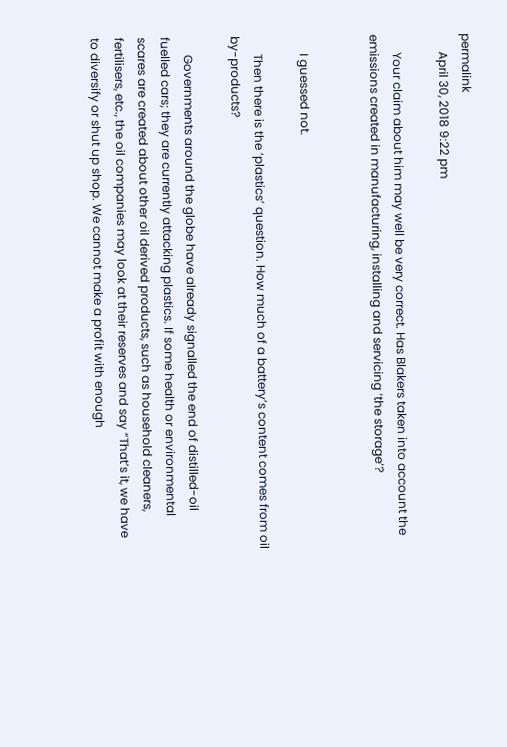permalink
      April 30, 2018 9:22 pm

      Your claim about him may well be very correct. Has Blakers taken into account the emissions created in manufacturing, installing and servicing ‘the storage’?


      I guessed not.

      Then there is the ‘plastics’ question. How much of a battery’s content comes from oil by-products?

      Governments around the globe have already signalled the end of distilled-oil fuelled cars; they are currently attacking plastics. If some health or environmental scares are created about other oil derived products, such as household cleaners, fertilisers, etc., the oil companies may look at their reserves and say “That’s it, we have to diversify or shut up shop. We cannot make a profit with enough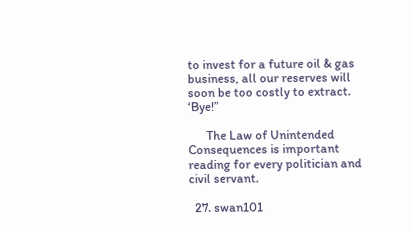to invest for a future oil & gas business, all our reserves will soon be too costly to extract. ‘Bye!”

      The Law of Unintended Consequences is important reading for every politician and civil servant.

  27. swan101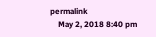permalink
    May 2, 2018 8:40 pm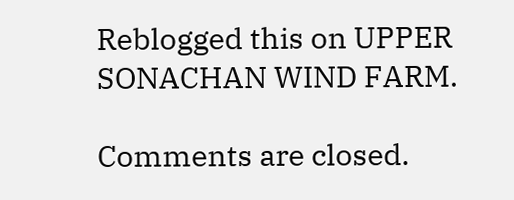Reblogged this on UPPER SONACHAN WIND FARM.

Comments are closed.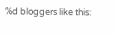%d bloggers like this: